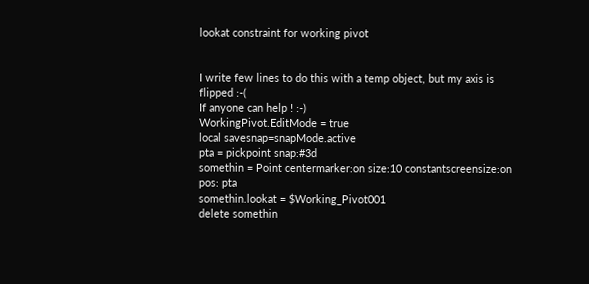lookat constraint for working pivot


I write few lines to do this with a temp object, but my axis is flipped :-(
If anyone can help ! :-)
WorkingPivot.EditMode = true
local savesnap=snapMode.active
pta = pickpoint snap:#3d
somethin = Point centermarker:on size:10 constantscreensize:on pos: pta
somethin.lookat = $Working_Pivot001
delete somethin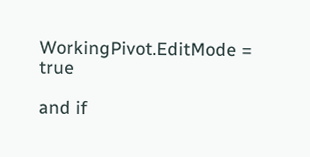WorkingPivot.EditMode = true

and if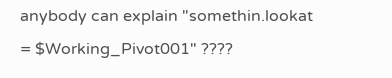anybody can explain "somethin.lookat = $Working_Pivot001" ????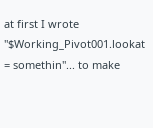at first I wrote "$Working_Pivot001.lookat = somethin"... to make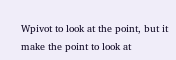Wpivot to look at the point, but it make the point to look at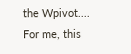the Wpivot....
For me, this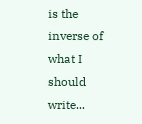is the inverse of what I should write...